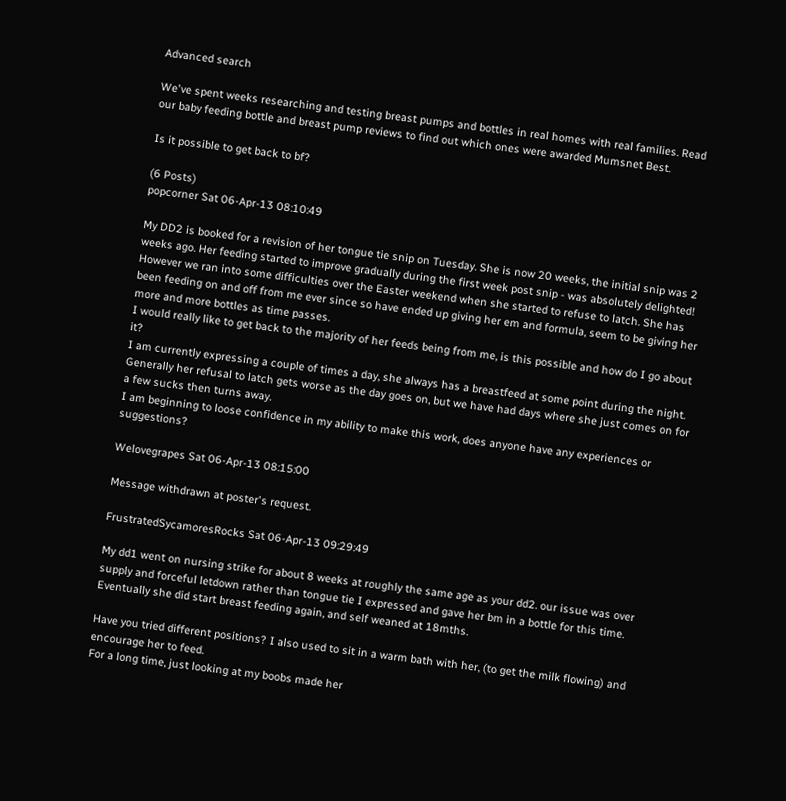Advanced search

We've spent weeks researching and testing breast pumps and bottles in real homes with real families. Read our baby feeding bottle and breast pump reviews to find out which ones were awarded Mumsnet Best.

Is it possible to get back to bf?

(6 Posts)
popcorner Sat 06-Apr-13 08:10:49

My DD2 is booked for a revision of her tongue tie snip on Tuesday. She is now 20 weeks, the initial snip was 2 weeks ago. Her feeding started to improve gradually during the first week post snip - was absolutely delighted!
However we ran into some difficulties over the Easter weekend when she started to refuse to latch. She has been feeding on and off from me ever since so have ended up giving her em and formula, seem to be giving her more and more bottles as time passes.
I would really like to get back to the majority of her feeds being from me, is this possible and how do I go about it?
I am currently expressing a couple of times a day, she always has a breastfeed at some point during the night. Generally her refusal to latch gets worse as the day goes on, but we have had days where she just comes on for a few sucks then turns away.
I am beginning to loose confidence in my ability to make this work, does anyone have any experiences or suggestions?

Welovegrapes Sat 06-Apr-13 08:15:00

Message withdrawn at poster's request.

FrustratedSycamoresRocks Sat 06-Apr-13 09:29:49

My dd1 went on nursing strike for about 8 weeks at roughly the same age as your dd2. our issue was over supply and forceful letdown rather than tongue tie I expressed and gave her bm in a bottle for this time. Eventually she did start breast feeding again, and self weaned at 18mths.

Have you tried different positions? I also used to sit in a warm bath with her, (to get the milk flowing) and encourage her to feed.
For a long time, just looking at my boobs made her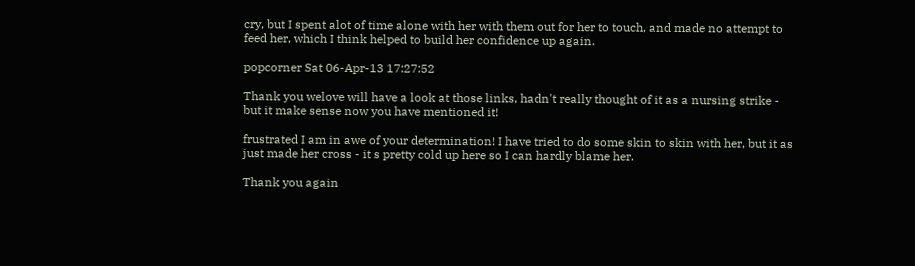cry, but I spent alot of time alone with her with them out for her to touch, and made no attempt to feed her, which I think helped to build her confidence up again.

popcorner Sat 06-Apr-13 17:27:52

Thank you welove will have a look at those links, hadn't really thought of it as a nursing strike - but it make sense now you have mentioned it!

frustrated I am in awe of your determination! I have tried to do some skin to skin with her, but it as just made her cross - it s pretty cold up here so I can hardly blame her.

Thank you again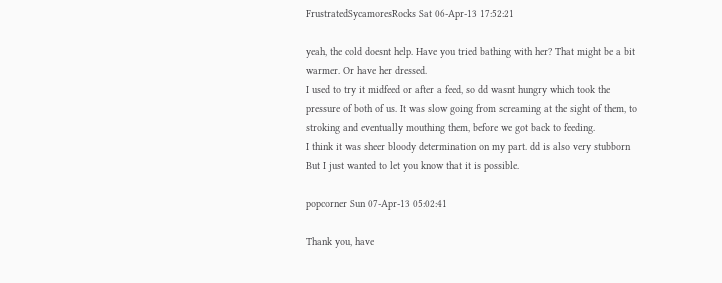FrustratedSycamoresRocks Sat 06-Apr-13 17:52:21

yeah, the cold doesnt help. Have you tried bathing with her? That might be a bit warmer. Or have her dressed.
I used to try it midfeed or after a feed, so dd wasnt hungry which took the pressure of both of us. It was slow going from screaming at the sight of them, to stroking and eventually mouthing them, before we got back to feeding.
I think it was sheer bloody determination on my part. dd is also very stubborn
But I just wanted to let you know that it is possible.

popcorner Sun 07-Apr-13 05:02:41

Thank you, have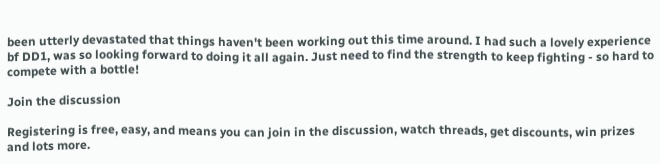been utterly devastated that things haven't been working out this time around. I had such a lovely experience bf DD1, was so looking forward to doing it all again. Just need to find the strength to keep fighting - so hard to compete with a bottle!

Join the discussion

Registering is free, easy, and means you can join in the discussion, watch threads, get discounts, win prizes and lots more.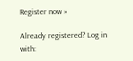Register now »

Already registered? Log in with: